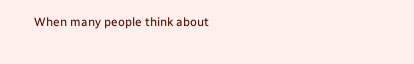When many people think about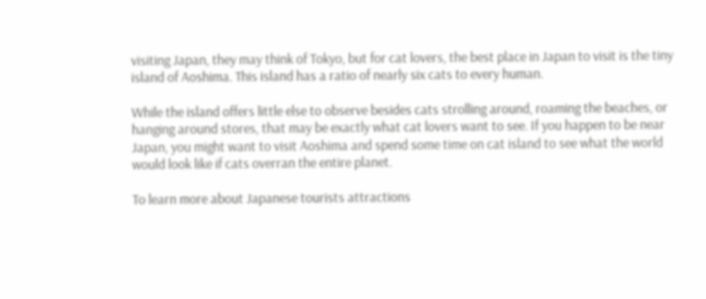visiting Japan, they may think of Tokyo, but for cat lovers, the best place in Japan to visit is the tiny island of Aoshima. This island has a ratio of nearly six cats to every human.

While the island offers little else to observe besides cats strolling around, roaming the beaches, or hanging around stores, that may be exactly what cat lovers want to see. If you happen to be near Japan, you might want to visit Aoshima and spend some time on cat island to see what the world would look like if cats overran the entire planet.

To learn more about Japanese tourists attractions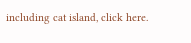including cat island, click here.